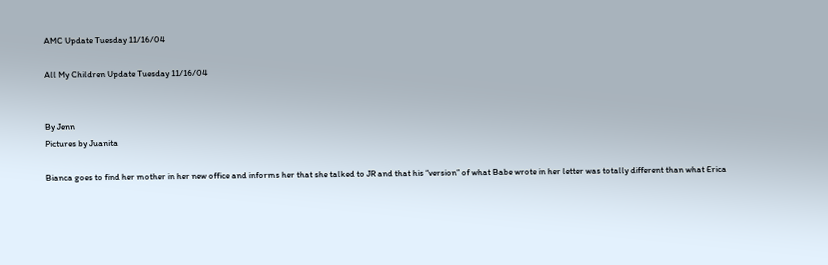AMC Update Tuesday 11/16/04

All My Children Update Tuesday 11/16/04


By Jenn
Pictures by Juanita

Bianca goes to find her mother in her new office and informs her that she talked to JR and that his “version” of what Babe wrote in her letter was totally different than what Erica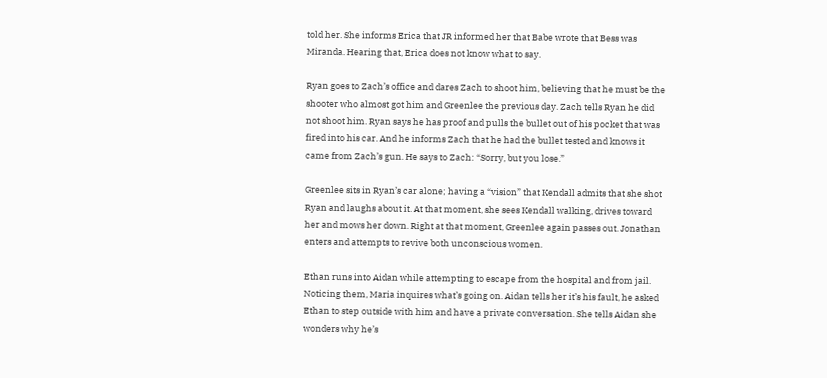told her. She informs Erica that JR informed her that Babe wrote that Bess was Miranda. Hearing that, Erica does not know what to say.

Ryan goes to Zach’s office and dares Zach to shoot him, believing that he must be the shooter who almost got him and Greenlee the previous day. Zach tells Ryan he did not shoot him. Ryan says he has proof and pulls the bullet out of his pocket that was fired into his car. And he informs Zach that he had the bullet tested and knows it came from Zach’s gun. He says to Zach: “Sorry, but you lose.”

Greenlee sits in Ryan’s car alone; having a “vision” that Kendall admits that she shot Ryan and laughs about it. At that moment, she sees Kendall walking, drives toward her and mows her down. Right at that moment, Greenlee again passes out. Jonathan enters and attempts to revive both unconscious women.

Ethan runs into Aidan while attempting to escape from the hospital and from jail. Noticing them, Maria inquires what’s going on. Aidan tells her it’s his fault, he asked Ethan to step outside with him and have a private conversation. She tells Aidan she wonders why he’s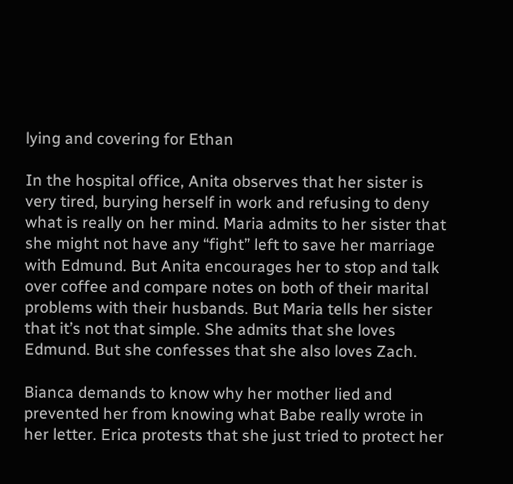lying and covering for Ethan

In the hospital office, Anita observes that her sister is very tired, burying herself in work and refusing to deny what is really on her mind. Maria admits to her sister that she might not have any “fight” left to save her marriage with Edmund. But Anita encourages her to stop and talk over coffee and compare notes on both of their marital problems with their husbands. But Maria tells her sister that it’s not that simple. She admits that she loves Edmund. But she confesses that she also loves Zach.

Bianca demands to know why her mother lied and prevented her from knowing what Babe really wrote in her letter. Erica protests that she just tried to protect her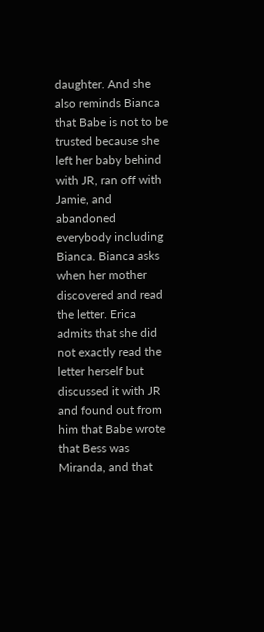daughter. And she also reminds Bianca that Babe is not to be trusted because she left her baby behind with JR, ran off with Jamie, and abandoned everybody including Bianca. Bianca asks when her mother discovered and read the letter. Erica admits that she did not exactly read the letter herself but discussed it with JR and found out from him that Babe wrote that Bess was Miranda, and that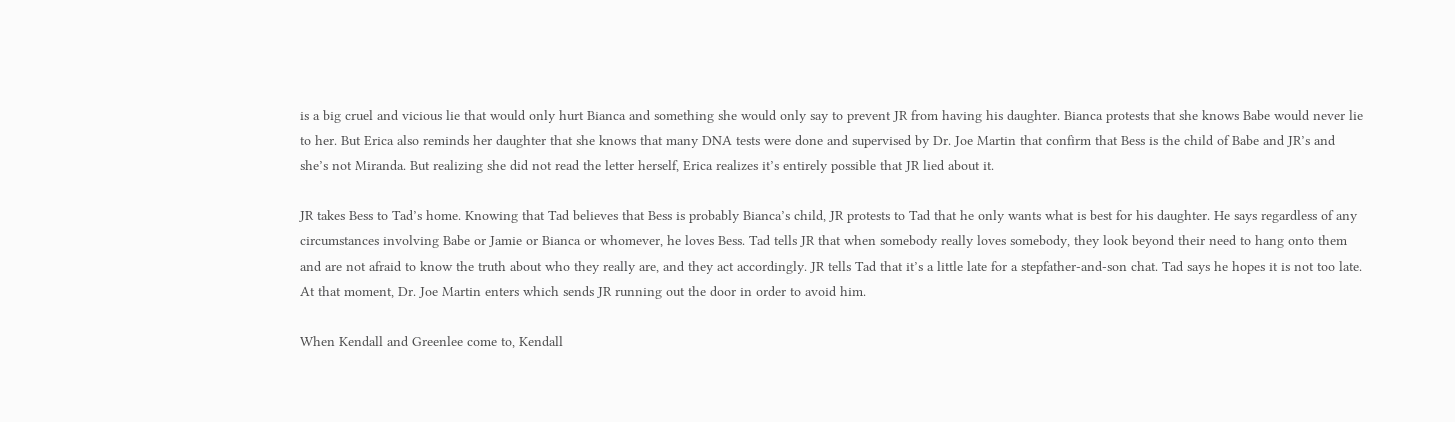is a big cruel and vicious lie that would only hurt Bianca and something she would only say to prevent JR from having his daughter. Bianca protests that she knows Babe would never lie to her. But Erica also reminds her daughter that she knows that many DNA tests were done and supervised by Dr. Joe Martin that confirm that Bess is the child of Babe and JR’s and she’s not Miranda. But realizing she did not read the letter herself, Erica realizes it’s entirely possible that JR lied about it.

JR takes Bess to Tad’s home. Knowing that Tad believes that Bess is probably Bianca’s child, JR protests to Tad that he only wants what is best for his daughter. He says regardless of any circumstances involving Babe or Jamie or Bianca or whomever, he loves Bess. Tad tells JR that when somebody really loves somebody, they look beyond their need to hang onto them and are not afraid to know the truth about who they really are, and they act accordingly. JR tells Tad that it’s a little late for a stepfather-and-son chat. Tad says he hopes it is not too late. At that moment, Dr. Joe Martin enters which sends JR running out the door in order to avoid him.

When Kendall and Greenlee come to, Kendall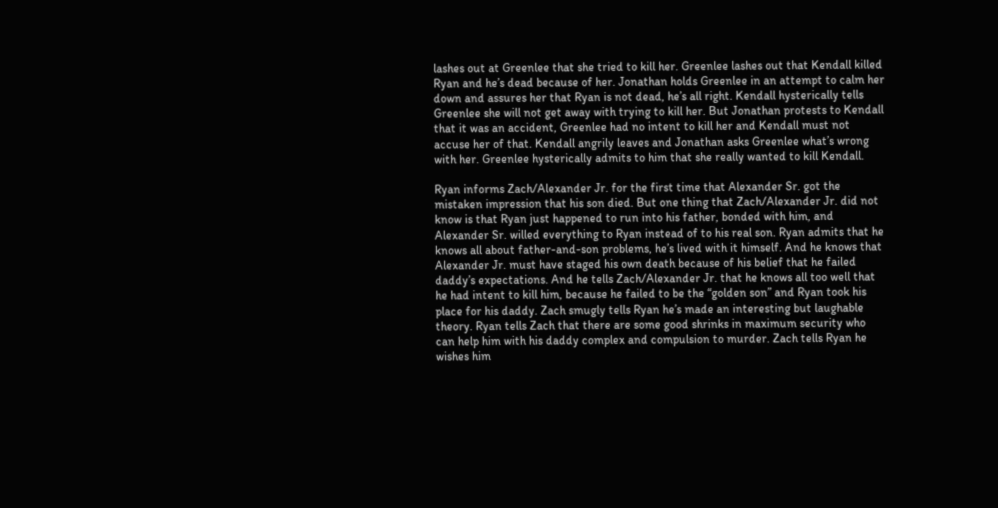lashes out at Greenlee that she tried to kill her. Greenlee lashes out that Kendall killed Ryan and he’s dead because of her. Jonathan holds Greenlee in an attempt to calm her down and assures her that Ryan is not dead, he’s all right. Kendall hysterically tells Greenlee she will not get away with trying to kill her. But Jonathan protests to Kendall that it was an accident, Greenlee had no intent to kill her and Kendall must not accuse her of that. Kendall angrily leaves and Jonathan asks Greenlee what’s wrong with her. Greenlee hysterically admits to him that she really wanted to kill Kendall.

Ryan informs Zach/Alexander Jr. for the first time that Alexander Sr. got the mistaken impression that his son died. But one thing that Zach/Alexander Jr. did not know is that Ryan just happened to run into his father, bonded with him, and Alexander Sr. willed everything to Ryan instead of to his real son. Ryan admits that he knows all about father-and-son problems, he’s lived with it himself. And he knows that Alexander Jr. must have staged his own death because of his belief that he failed daddy’s expectations. And he tells Zach/Alexander Jr. that he knows all too well that he had intent to kill him, because he failed to be the “golden son” and Ryan took his place for his daddy. Zach smugly tells Ryan he’s made an interesting but laughable theory. Ryan tells Zach that there are some good shrinks in maximum security who can help him with his daddy complex and compulsion to murder. Zach tells Ryan he wishes him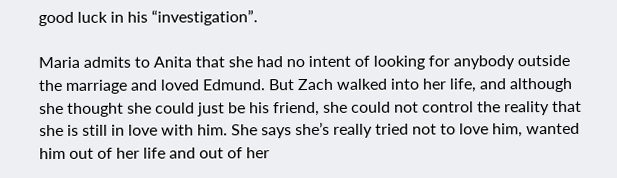good luck in his “investigation”.

Maria admits to Anita that she had no intent of looking for anybody outside the marriage and loved Edmund. But Zach walked into her life, and although she thought she could just be his friend, she could not control the reality that she is still in love with him. She says she’s really tried not to love him, wanted him out of her life and out of her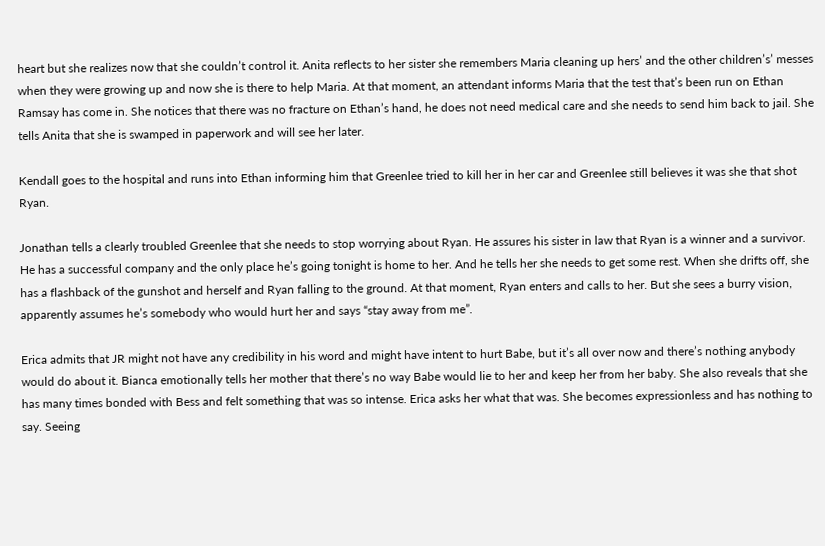heart but she realizes now that she couldn’t control it. Anita reflects to her sister she remembers Maria cleaning up hers’ and the other children’s’ messes when they were growing up and now she is there to help Maria. At that moment, an attendant informs Maria that the test that’s been run on Ethan Ramsay has come in. She notices that there was no fracture on Ethan’s hand, he does not need medical care and she needs to send him back to jail. She tells Anita that she is swamped in paperwork and will see her later.

Kendall goes to the hospital and runs into Ethan informing him that Greenlee tried to kill her in her car and Greenlee still believes it was she that shot Ryan.

Jonathan tells a clearly troubled Greenlee that she needs to stop worrying about Ryan. He assures his sister in law that Ryan is a winner and a survivor. He has a successful company and the only place he’s going tonight is home to her. And he tells her she needs to get some rest. When she drifts off, she has a flashback of the gunshot and herself and Ryan falling to the ground. At that moment, Ryan enters and calls to her. But she sees a burry vision, apparently assumes he’s somebody who would hurt her and says “stay away from me”.

Erica admits that JR might not have any credibility in his word and might have intent to hurt Babe, but it’s all over now and there’s nothing anybody would do about it. Bianca emotionally tells her mother that there’s no way Babe would lie to her and keep her from her baby. She also reveals that she has many times bonded with Bess and felt something that was so intense. Erica asks her what that was. She becomes expressionless and has nothing to say. Seeing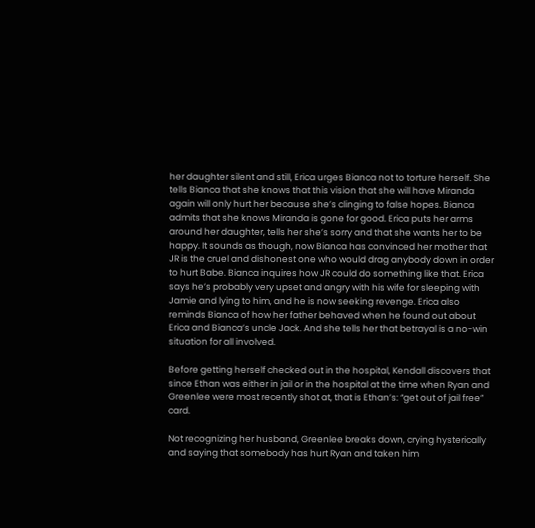her daughter silent and still, Erica urges Bianca not to torture herself. She tells Bianca that she knows that this vision that she will have Miranda again will only hurt her because she’s clinging to false hopes. Bianca admits that she knows Miranda is gone for good. Erica puts her arms around her daughter, tells her she’s sorry and that she wants her to be happy. It sounds as though, now Bianca has convinced her mother that JR is the cruel and dishonest one who would drag anybody down in order to hurt Babe. Bianca inquires how JR could do something like that. Erica says he’s probably very upset and angry with his wife for sleeping with Jamie and lying to him, and he is now seeking revenge. Erica also reminds Bianca of how her father behaved when he found out about Erica and Bianca’s uncle Jack. And she tells her that betrayal is a no-win situation for all involved.

Before getting herself checked out in the hospital, Kendall discovers that since Ethan was either in jail or in the hospital at the time when Ryan and Greenlee were most recently shot at, that is Ethan’s: “get out of jail free” card.

Not recognizing her husband, Greenlee breaks down, crying hysterically and saying that somebody has hurt Ryan and taken him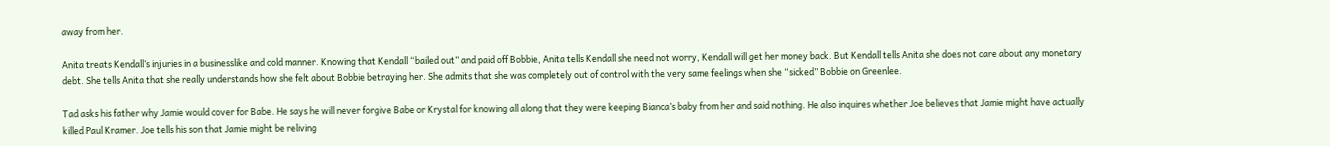away from her.

Anita treats Kendall’s injuries in a businesslike and cold manner. Knowing that Kendall “bailed out” and paid off Bobbie, Anita tells Kendall she need not worry, Kendall will get her money back. But Kendall tells Anita she does not care about any monetary debt. She tells Anita that she really understands how she felt about Bobbie betraying her. She admits that she was completely out of control with the very same feelings when she “sicked” Bobbie on Greenlee.

Tad asks his father why Jamie would cover for Babe. He says he will never forgive Babe or Krystal for knowing all along that they were keeping Bianca’s baby from her and said nothing. He also inquires whether Joe believes that Jamie might have actually killed Paul Kramer. Joe tells his son that Jamie might be reliving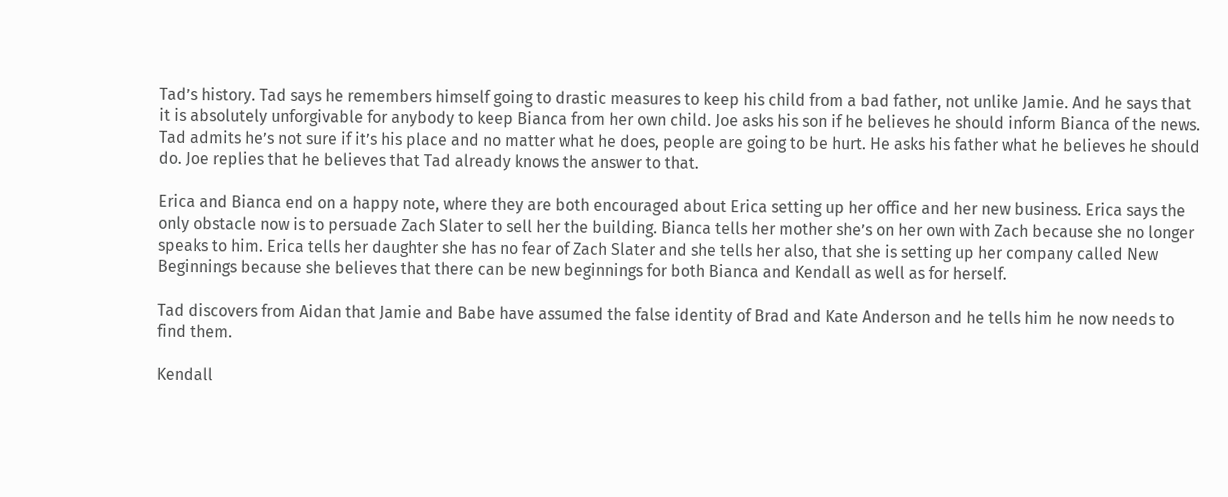Tad’s history. Tad says he remembers himself going to drastic measures to keep his child from a bad father, not unlike Jamie. And he says that it is absolutely unforgivable for anybody to keep Bianca from her own child. Joe asks his son if he believes he should inform Bianca of the news. Tad admits he’s not sure if it’s his place and no matter what he does, people are going to be hurt. He asks his father what he believes he should do. Joe replies that he believes that Tad already knows the answer to that.

Erica and Bianca end on a happy note, where they are both encouraged about Erica setting up her office and her new business. Erica says the only obstacle now is to persuade Zach Slater to sell her the building. Bianca tells her mother she’s on her own with Zach because she no longer speaks to him. Erica tells her daughter she has no fear of Zach Slater and she tells her also, that she is setting up her company called New Beginnings because she believes that there can be new beginnings for both Bianca and Kendall as well as for herself.

Tad discovers from Aidan that Jamie and Babe have assumed the false identity of Brad and Kate Anderson and he tells him he now needs to find them.

Kendall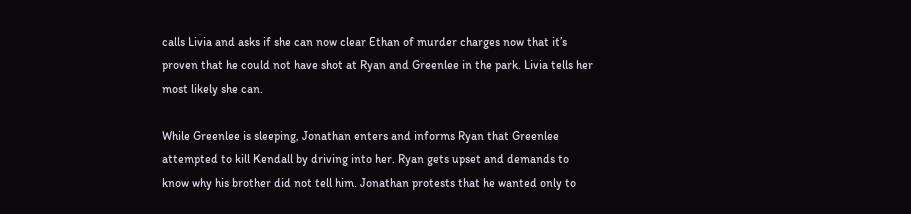calls Livia and asks if she can now clear Ethan of murder charges now that it’s proven that he could not have shot at Ryan and Greenlee in the park. Livia tells her most likely she can.

While Greenlee is sleeping, Jonathan enters and informs Ryan that Greenlee attempted to kill Kendall by driving into her. Ryan gets upset and demands to know why his brother did not tell him. Jonathan protests that he wanted only to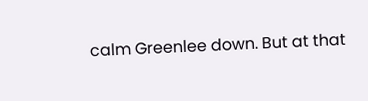calm Greenlee down. But at that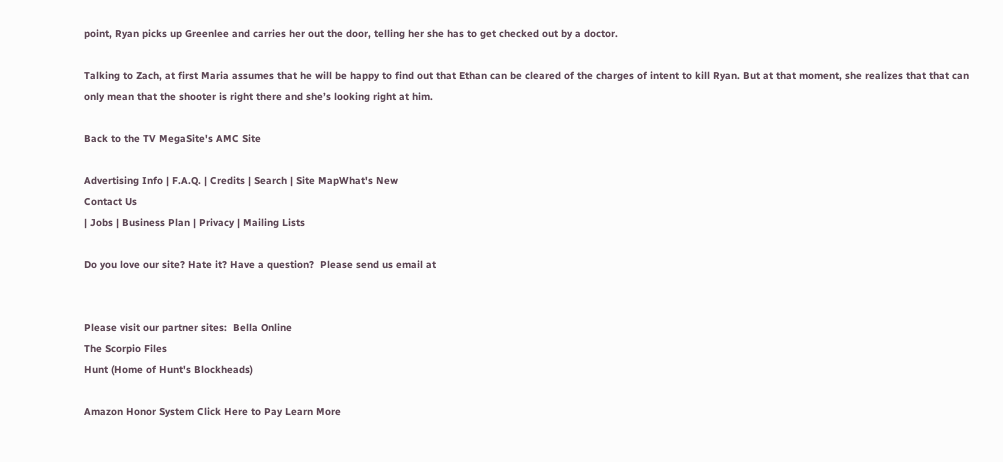point, Ryan picks up Greenlee and carries her out the door, telling her she has to get checked out by a doctor.

Talking to Zach, at first Maria assumes that he will be happy to find out that Ethan can be cleared of the charges of intent to kill Ryan. But at that moment, she realizes that that can only mean that the shooter is right there and she’s looking right at him.

Back to the TV MegaSite's AMC Site

Advertising Info | F.A.Q. | Credits | Search | Site MapWhat's New
Contact Us
| Jobs | Business Plan | Privacy | Mailing Lists

Do you love our site? Hate it? Have a question?  Please send us email at


Please visit our partner sites:  Bella Online
The Scorpio Files
Hunt (Home of Hunt's Blockheads)

Amazon Honor System Click Here to Pay Learn More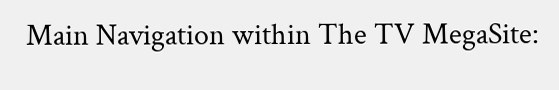Main Navigation within The TV MegaSite: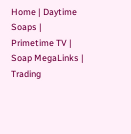Home | Daytime Soaps | Primetime TV | Soap MegaLinks | Trading